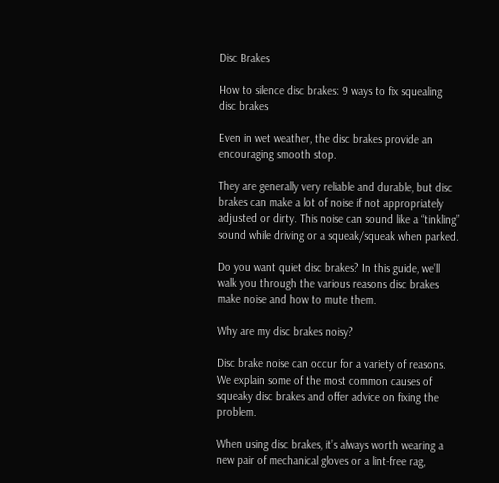Disc Brakes

How to silence disc brakes: 9 ways to fix squealing disc brakes

Even in wet weather, the disc brakes provide an encouraging smooth stop.

They are generally very reliable and durable, but disc brakes can make a lot of noise if not appropriately adjusted or dirty. This noise can sound like a “tinkling” sound while driving or a squeak/squeak when parked.

Do you want quiet disc brakes? In this guide, we’ll walk you through the various reasons disc brakes make noise and how to mute them.

Why are my disc brakes noisy?

Disc brake noise can occur for a variety of reasons. We explain some of the most common causes of squeaky disc brakes and offer advice on fixing the problem.

When using disc brakes, it’s always worth wearing a new pair of mechanical gloves or a lint-free rag,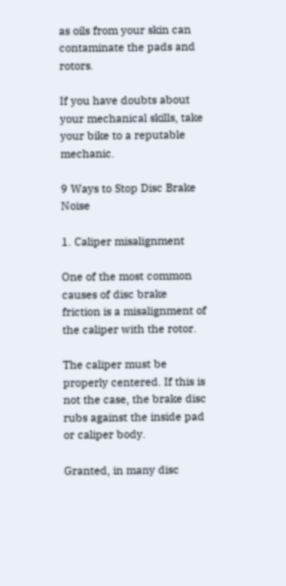as oils from your skin can contaminate the pads and rotors.

If you have doubts about your mechanical skills, take your bike to a reputable mechanic.

9 Ways to Stop Disc Brake Noise

1. Caliper misalignment

One of the most common causes of disc brake friction is a misalignment of the caliper with the rotor.

The caliper must be properly centered. If this is not the case, the brake disc rubs against the inside pad or caliper body.

Granted, in many disc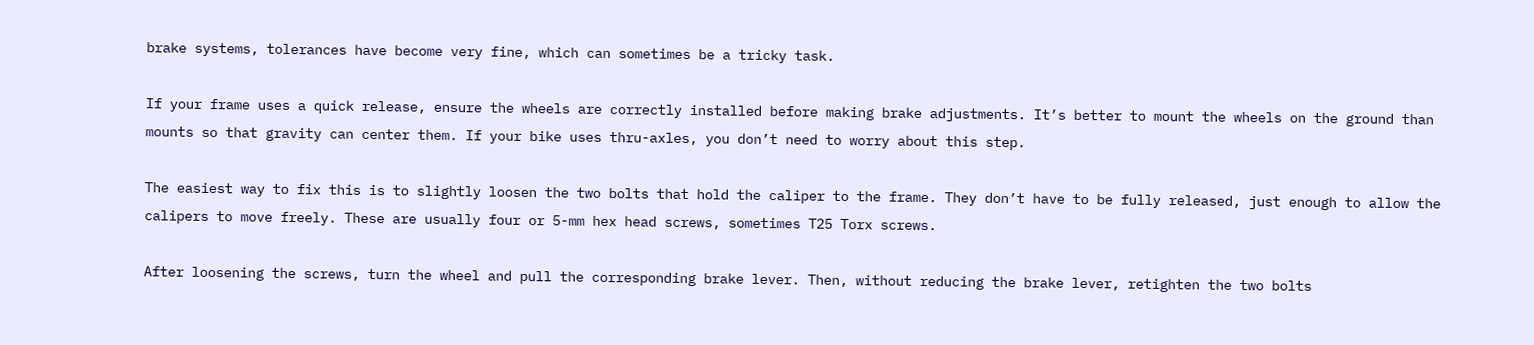brake systems, tolerances have become very fine, which can sometimes be a tricky task.

If your frame uses a quick release, ensure the wheels are correctly installed before making brake adjustments. It’s better to mount the wheels on the ground than mounts so that gravity can center them. If your bike uses thru-axles, you don’t need to worry about this step.

The easiest way to fix this is to slightly loosen the two bolts that hold the caliper to the frame. They don’t have to be fully released, just enough to allow the calipers to move freely. These are usually four or 5-mm hex head screws, sometimes T25 Torx screws.

After loosening the screws, turn the wheel and pull the corresponding brake lever. Then, without reducing the brake lever, retighten the two bolts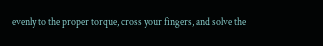evenly to the proper torque, cross your fingers, and solve the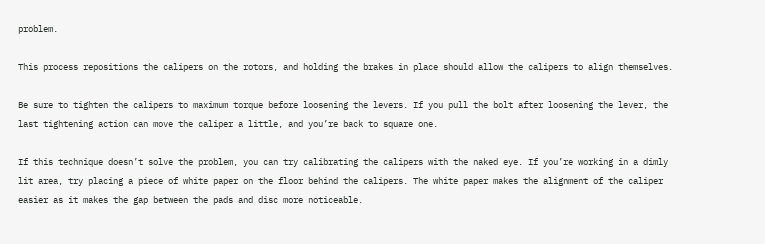problem.

This process repositions the calipers on the rotors, and holding the brakes in place should allow the calipers to align themselves.

Be sure to tighten the calipers to maximum torque before loosening the levers. If you pull the bolt after loosening the lever, the last tightening action can move the caliper a little, and you’re back to square one.

If this technique doesn’t solve the problem, you can try calibrating the calipers with the naked eye. If you’re working in a dimly lit area, try placing a piece of white paper on the floor behind the calipers. The white paper makes the alignment of the caliper easier as it makes the gap between the pads and disc more noticeable.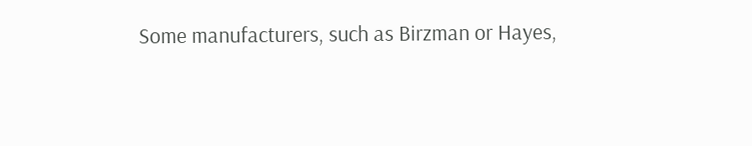Some manufacturers, such as Birzman or Hayes,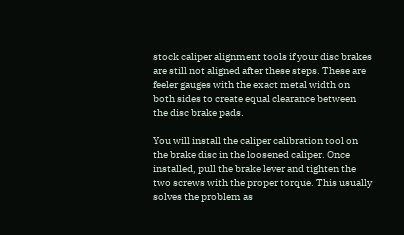stock caliper alignment tools if your disc brakes are still not aligned after these steps. These are feeler gauges with the exact metal width on both sides to create equal clearance between the disc brake pads.

You will install the caliper calibration tool on the brake disc in the loosened caliper. Once installed, pull the brake lever and tighten the two screws with the proper torque. This usually solves the problem as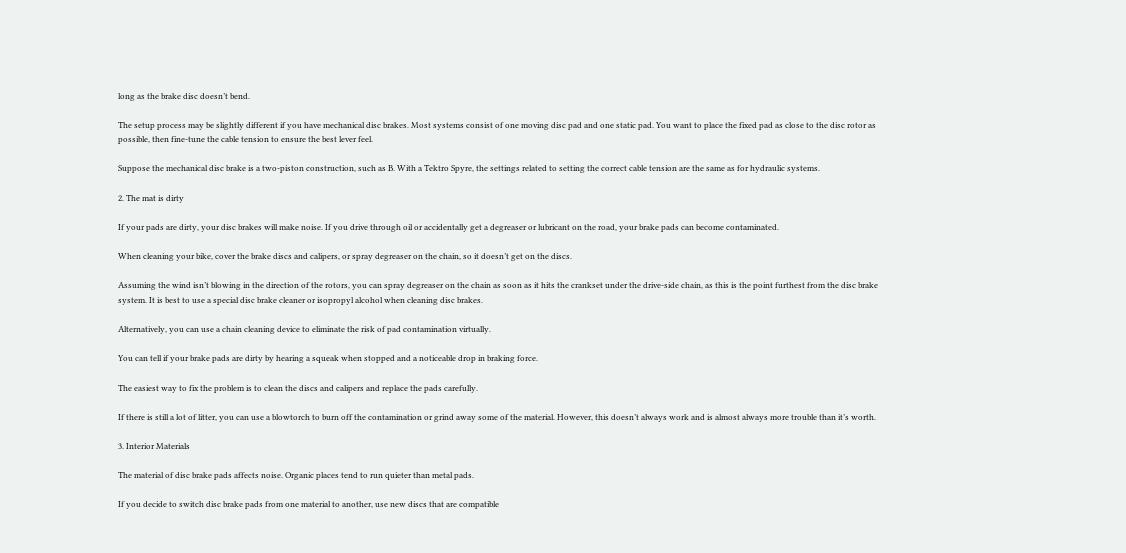long as the brake disc doesn’t bend.

The setup process may be slightly different if you have mechanical disc brakes. Most systems consist of one moving disc pad and one static pad. You want to place the fixed pad as close to the disc rotor as possible, then fine-tune the cable tension to ensure the best lever feel.

Suppose the mechanical disc brake is a two-piston construction, such as B. With a Tektro Spyre, the settings related to setting the correct cable tension are the same as for hydraulic systems.

2. The mat is dirty

If your pads are dirty, your disc brakes will make noise. If you drive through oil or accidentally get a degreaser or lubricant on the road, your brake pads can become contaminated.

When cleaning your bike, cover the brake discs and calipers, or spray degreaser on the chain, so it doesn’t get on the discs.

Assuming the wind isn’t blowing in the direction of the rotors, you can spray degreaser on the chain as soon as it hits the crankset under the drive-side chain, as this is the point furthest from the disc brake system. It is best to use a special disc brake cleaner or isopropyl alcohol when cleaning disc brakes.

Alternatively, you can use a chain cleaning device to eliminate the risk of pad contamination virtually.

You can tell if your brake pads are dirty by hearing a squeak when stopped and a noticeable drop in braking force.

The easiest way to fix the problem is to clean the discs and calipers and replace the pads carefully.

If there is still a lot of litter, you can use a blowtorch to burn off the contamination or grind away some of the material. However, this doesn’t always work and is almost always more trouble than it’s worth.

3. Interior Materials

The material of disc brake pads affects noise. Organic places tend to run quieter than metal pads.

If you decide to switch disc brake pads from one material to another, use new discs that are compatible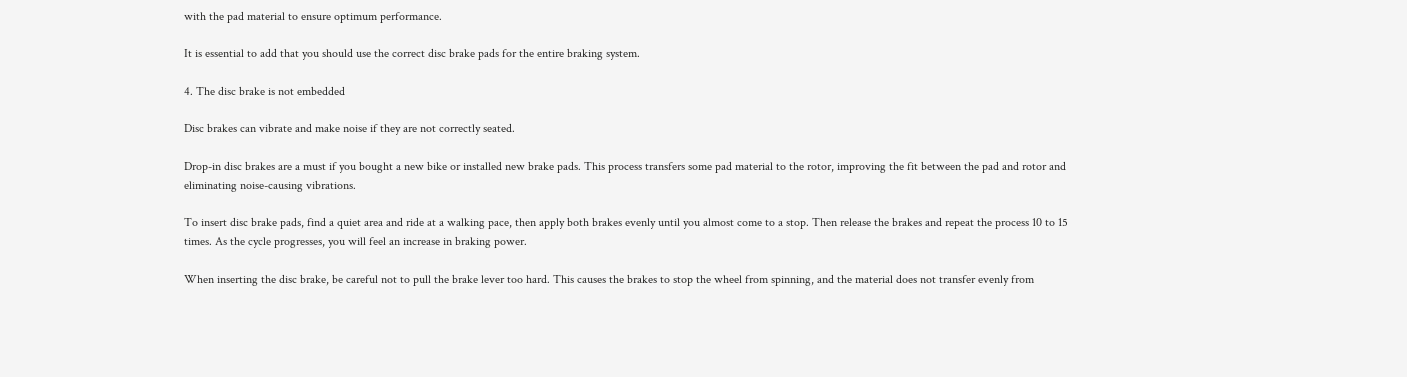with the pad material to ensure optimum performance.

It is essential to add that you should use the correct disc brake pads for the entire braking system.

4. The disc brake is not embedded

Disc brakes can vibrate and make noise if they are not correctly seated.

Drop-in disc brakes are a must if you bought a new bike or installed new brake pads. This process transfers some pad material to the rotor, improving the fit between the pad and rotor and eliminating noise-causing vibrations.

To insert disc brake pads, find a quiet area and ride at a walking pace, then apply both brakes evenly until you almost come to a stop. Then release the brakes and repeat the process 10 to 15 times. As the cycle progresses, you will feel an increase in braking power.

When inserting the disc brake, be careful not to pull the brake lever too hard. This causes the brakes to stop the wheel from spinning, and the material does not transfer evenly from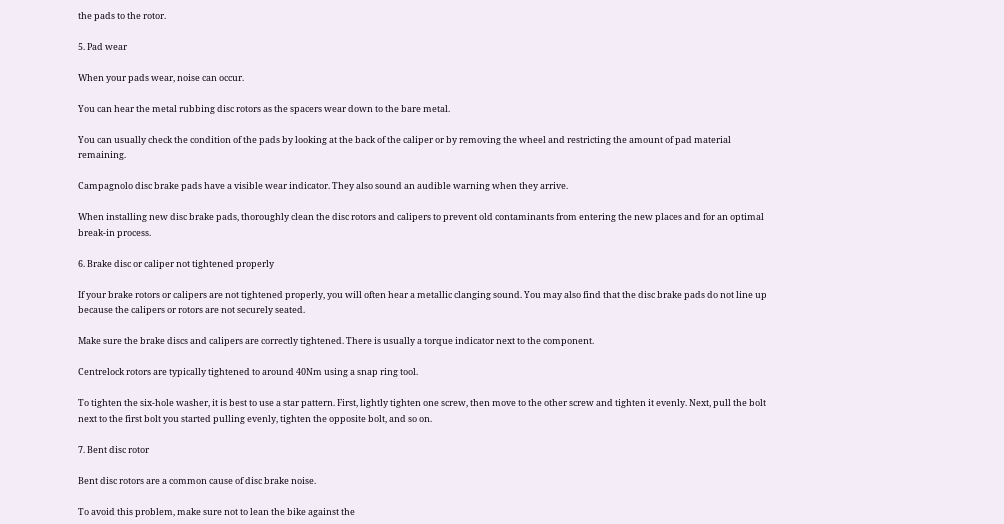the pads to the rotor.

5. Pad wear

When your pads wear, noise can occur.

You can hear the metal rubbing disc rotors as the spacers wear down to the bare metal.

You can usually check the condition of the pads by looking at the back of the caliper or by removing the wheel and restricting the amount of pad material remaining.

Campagnolo disc brake pads have a visible wear indicator. They also sound an audible warning when they arrive.

When installing new disc brake pads, thoroughly clean the disc rotors and calipers to prevent old contaminants from entering the new places and for an optimal break-in process.

6. Brake disc or caliper not tightened properly

If your brake rotors or calipers are not tightened properly, you will often hear a metallic clanging sound. You may also find that the disc brake pads do not line up because the calipers or rotors are not securely seated.

Make sure the brake discs and calipers are correctly tightened. There is usually a torque indicator next to the component.

Centrelock rotors are typically tightened to around 40Nm using a snap ring tool.

To tighten the six-hole washer, it is best to use a star pattern. First, lightly tighten one screw, then move to the other screw and tighten it evenly. Next, pull the bolt next to the first bolt you started pulling evenly, tighten the opposite bolt, and so on.

7. Bent disc rotor

Bent disc rotors are a common cause of disc brake noise.

To avoid this problem, make sure not to lean the bike against the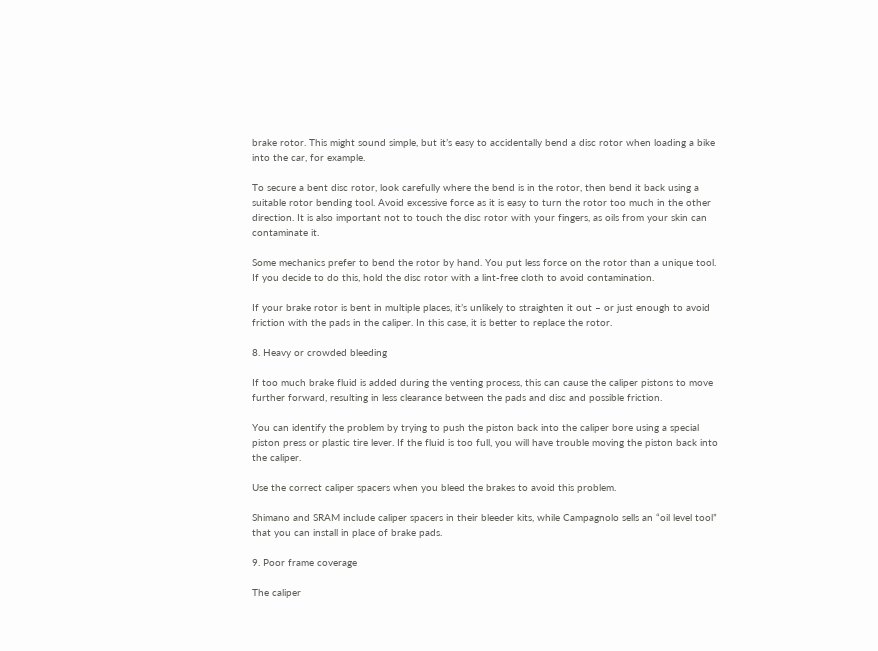brake rotor. This might sound simple, but it’s easy to accidentally bend a disc rotor when loading a bike into the car, for example.

To secure a bent disc rotor, look carefully where the bend is in the rotor, then bend it back using a suitable rotor bending tool. Avoid excessive force as it is easy to turn the rotor too much in the other direction. It is also important not to touch the disc rotor with your fingers, as oils from your skin can contaminate it.

Some mechanics prefer to bend the rotor by hand. You put less force on the rotor than a unique tool. If you decide to do this, hold the disc rotor with a lint-free cloth to avoid contamination.

If your brake rotor is bent in multiple places, it’s unlikely to straighten it out – or just enough to avoid friction with the pads in the caliper. In this case, it is better to replace the rotor.

8. Heavy or crowded bleeding

If too much brake fluid is added during the venting process, this can cause the caliper pistons to move further forward, resulting in less clearance between the pads and disc and possible friction.

You can identify the problem by trying to push the piston back into the caliper bore using a special piston press or plastic tire lever. If the fluid is too full, you will have trouble moving the piston back into the caliper.

Use the correct caliper spacers when you bleed the brakes to avoid this problem.

Shimano and SRAM include caliper spacers in their bleeder kits, while Campagnolo sells an “oil level tool” that you can install in place of brake pads.

9. Poor frame coverage

The caliper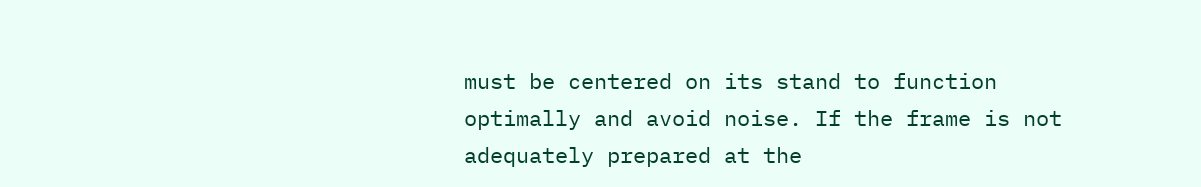must be centered on its stand to function optimally and avoid noise. If the frame is not adequately prepared at the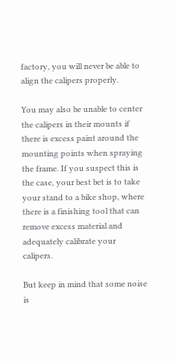factory, you will never be able to align the calipers properly.

You may also be unable to center the calipers in their mounts if there is excess paint around the mounting points when spraying the frame. If you suspect this is the case, your best bet is to take your stand to a bike shop, where there is a finishing tool that can remove excess material and adequately calibrate your calipers.

But keep in mind that some noise is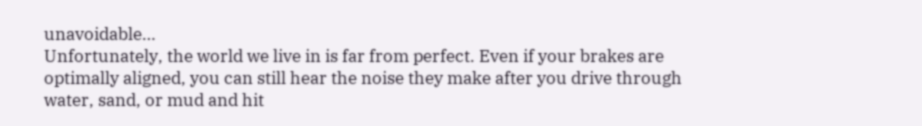unavoidable…
Unfortunately, the world we live in is far from perfect. Even if your brakes are optimally aligned, you can still hear the noise they make after you drive through water, sand, or mud and hit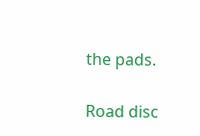the pads.

Road disc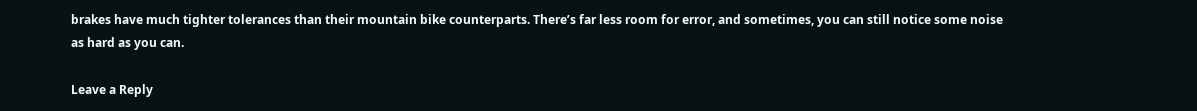brakes have much tighter tolerances than their mountain bike counterparts. There’s far less room for error, and sometimes, you can still notice some noise as hard as you can.

Leave a Reply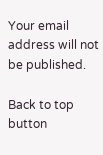Your email address will not be published.

Back to top button